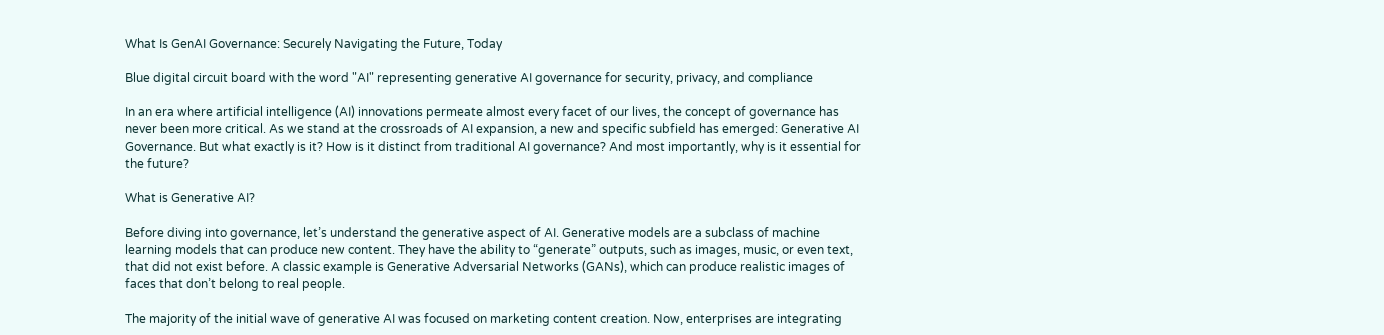What Is GenAI Governance: Securely Navigating the Future, Today

Blue digital circuit board with the word "AI" representing generative AI governance for security, privacy, and compliance

In an era where artificial intelligence (AI) innovations permeate almost every facet of our lives, the concept of governance has never been more critical. As we stand at the crossroads of AI expansion, a new and specific subfield has emerged: Generative AI Governance. But what exactly is it? How is it distinct from traditional AI governance? And most importantly, why is it essential for the future?

What is Generative AI?

Before diving into governance, let’s understand the generative aspect of AI. Generative models are a subclass of machine learning models that can produce new content. They have the ability to “generate” outputs, such as images, music, or even text, that did not exist before. A classic example is Generative Adversarial Networks (GANs), which can produce realistic images of faces that don’t belong to real people.

The majority of the initial wave of generative AI was focused on marketing content creation. Now, enterprises are integrating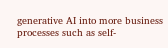generative AI into more business processes such as self-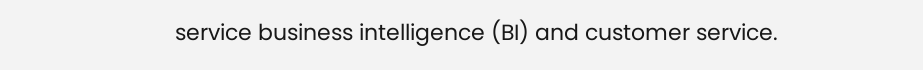service business intelligence (BI) and customer service.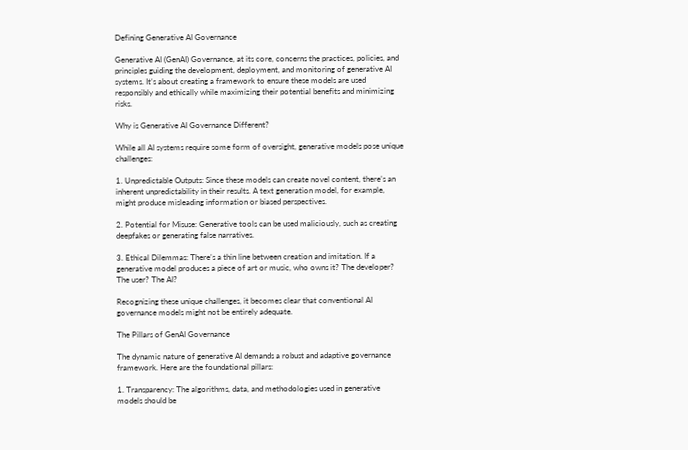Defining Generative AI Governance

Generative AI (GenAI) Governance, at its core, concerns the practices, policies, and principles guiding the development, deployment, and monitoring of generative AI systems. It’s about creating a framework to ensure these models are used responsibly and ethically while maximizing their potential benefits and minimizing risks.

Why is Generative AI Governance Different?

While all AI systems require some form of oversight, generative models pose unique challenges:

1. Unpredictable Outputs: Since these models can create novel content, there’s an inherent unpredictability in their results. A text generation model, for example, might produce misleading information or biased perspectives.

2. Potential for Misuse: Generative tools can be used maliciously, such as creating deepfakes or generating false narratives.

3. Ethical Dilemmas: There’s a thin line between creation and imitation. If a generative model produces a piece of art or music, who owns it? The developer? The user? The AI?

Recognizing these unique challenges, it becomes clear that conventional AI governance models might not be entirely adequate.

The Pillars of GenAI Governance

The dynamic nature of generative AI demands a robust and adaptive governance framework. Here are the foundational pillars:

1. Transparency: The algorithms, data, and methodologies used in generative models should be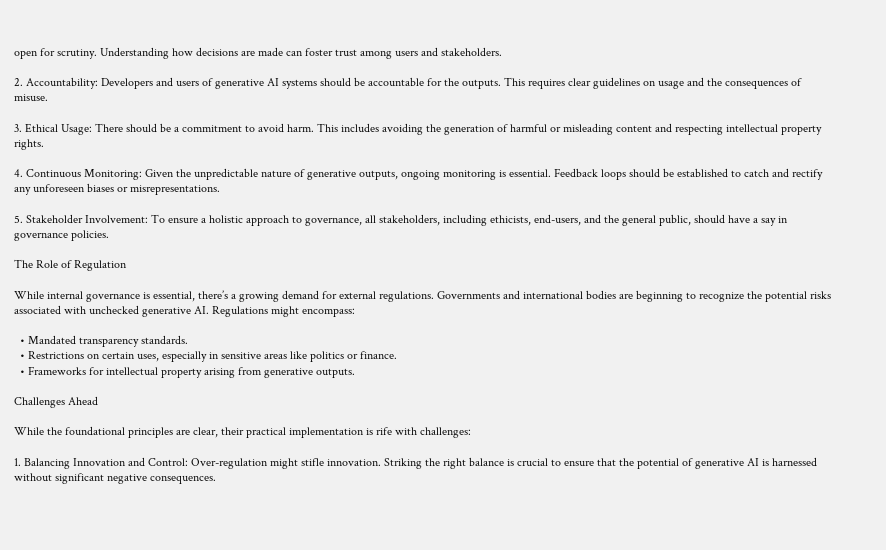open for scrutiny. Understanding how decisions are made can foster trust among users and stakeholders.

2. Accountability: Developers and users of generative AI systems should be accountable for the outputs. This requires clear guidelines on usage and the consequences of misuse.

3. Ethical Usage: There should be a commitment to avoid harm. This includes avoiding the generation of harmful or misleading content and respecting intellectual property rights.

4. Continuous Monitoring: Given the unpredictable nature of generative outputs, ongoing monitoring is essential. Feedback loops should be established to catch and rectify any unforeseen biases or misrepresentations.

5. Stakeholder Involvement: To ensure a holistic approach to governance, all stakeholders, including ethicists, end-users, and the general public, should have a say in governance policies.

The Role of Regulation

While internal governance is essential, there’s a growing demand for external regulations. Governments and international bodies are beginning to recognize the potential risks associated with unchecked generative AI. Regulations might encompass:

  • Mandated transparency standards.
  • Restrictions on certain uses, especially in sensitive areas like politics or finance.
  • Frameworks for intellectual property arising from generative outputs.

Challenges Ahead

While the foundational principles are clear, their practical implementation is rife with challenges:

1. Balancing Innovation and Control: Over-regulation might stifle innovation. Striking the right balance is crucial to ensure that the potential of generative AI is harnessed without significant negative consequences.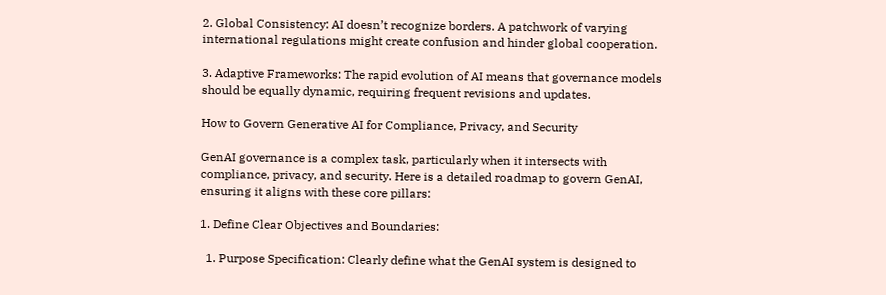2. Global Consistency: AI doesn’t recognize borders. A patchwork of varying international regulations might create confusion and hinder global cooperation.

3. Adaptive Frameworks: The rapid evolution of AI means that governance models should be equally dynamic, requiring frequent revisions and updates.

How to Govern Generative AI for Compliance, Privacy, and Security

GenAI governance is a complex task, particularly when it intersects with compliance, privacy, and security. Here is a detailed roadmap to govern GenAI, ensuring it aligns with these core pillars:

1. Define Clear Objectives and Boundaries:

  1. Purpose Specification: Clearly define what the GenAI system is designed to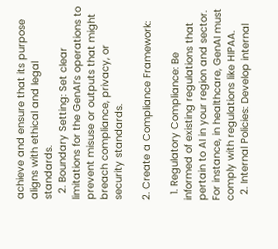achieve and ensure that its purpose aligns with ethical and legal standards.
  2. Boundary Setting: Set clear limitations for the GenAI’s operations to prevent misuse or outputs that might breach compliance, privacy, or security standards.

2. Create a Compliance Framework:

  1. Regulatory Compliance: Be informed of existing regulations that pertain to AI in your region and sector. For instance, in healthcare, GenAI must comply with regulations like HIPAA.
  2. Internal Policies: Develop internal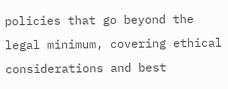policies that go beyond the legal minimum, covering ethical considerations and best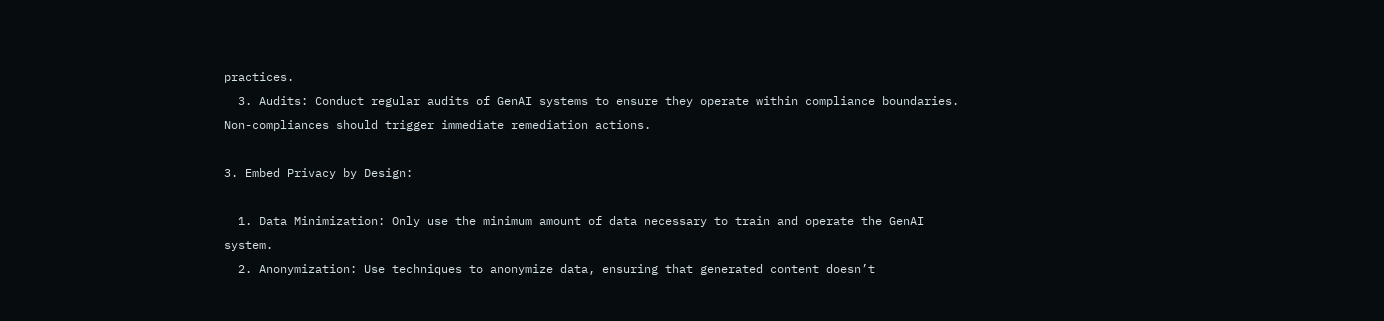practices.
  3. Audits: Conduct regular audits of GenAI systems to ensure they operate within compliance boundaries. Non-compliances should trigger immediate remediation actions.

3. Embed Privacy by Design:

  1. Data Minimization: Only use the minimum amount of data necessary to train and operate the GenAI system.
  2. Anonymization: Use techniques to anonymize data, ensuring that generated content doesn’t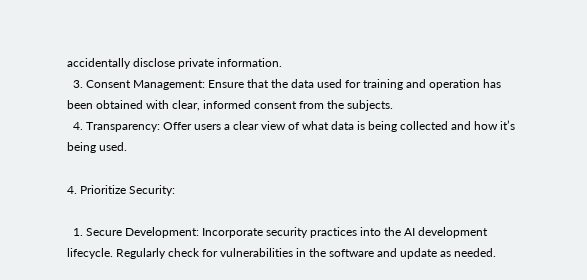accidentally disclose private information.
  3. Consent Management: Ensure that the data used for training and operation has been obtained with clear, informed consent from the subjects.
  4. Transparency: Offer users a clear view of what data is being collected and how it’s being used.

4. Prioritize Security:

  1. Secure Development: Incorporate security practices into the AI development lifecycle. Regularly check for vulnerabilities in the software and update as needed.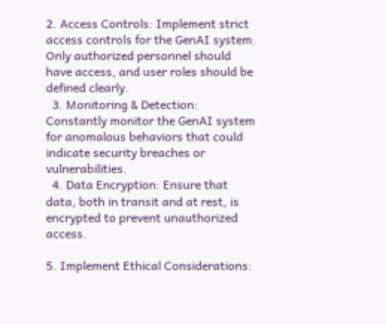2. Access Controls: Implement strict access controls for the GenAI system. Only authorized personnel should have access, and user roles should be defined clearly.
  3. Monitoring & Detection: Constantly monitor the GenAI system for anomalous behaviors that could indicate security breaches or vulnerabilities.
  4. Data Encryption: Ensure that data, both in transit and at rest, is encrypted to prevent unauthorized access.

5. Implement Ethical Considerations: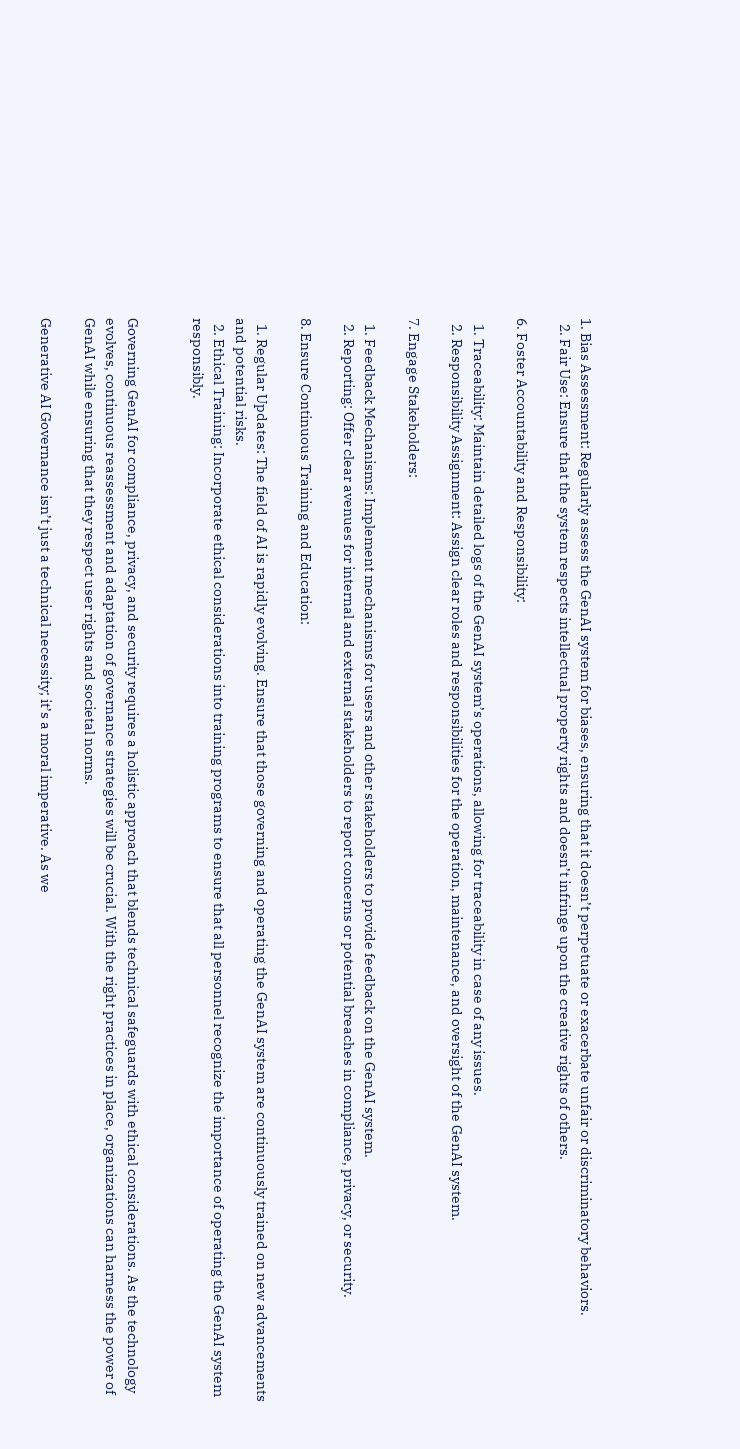1. Bias Assessment: Regularly assess the GenAI system for biases, ensuring that it doesn’t perpetuate or exacerbate unfair or discriminatory behaviors.
  2. Fair Use: Ensure that the system respects intellectual property rights and doesn’t infringe upon the creative rights of others.

6. Foster Accountability and Responsibility:

  1. Traceability: Maintain detailed logs of the GenAI system’s operations, allowing for traceability in case of any issues.
  2. Responsibility Assignment: Assign clear roles and responsibilities for the operation, maintenance, and oversight of the GenAI system.

7. Engage Stakeholders:

  1. Feedback Mechanisms: Implement mechanisms for users and other stakeholders to provide feedback on the GenAI system.
  2. Reporting: Offer clear avenues for internal and external stakeholders to report concerns or potential breaches in compliance, privacy, or security.

8. Ensure Continuous Training and Education:

  1. Regular Updates: The field of AI is rapidly evolving. Ensure that those governing and operating the GenAI system are continuously trained on new advancements and potential risks.
  2. Ethical Training: Incorporate ethical considerations into training programs to ensure that all personnel recognize the importance of operating the GenAI system responsibly.


Governing GenAI for compliance, privacy, and security requires a holistic approach that blends technical safeguards with ethical considerations. As the technology evolves, continuous reassessment and adaptation of governance strategies will be crucial. With the right practices in place, organizations can harness the power of GenAI while ensuring that they respect user rights and societal norms.

Generative AI Governance isn’t just a technical necessity; it’s a moral imperative. As we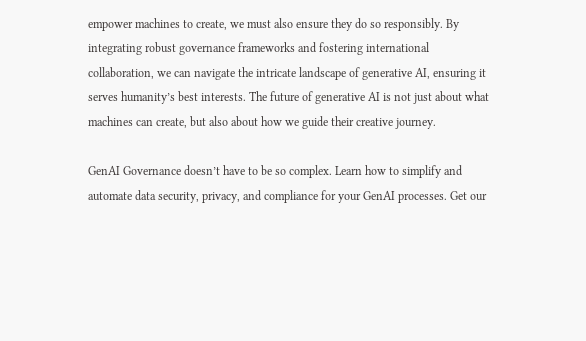empower machines to create, we must also ensure they do so responsibly. By integrating robust governance frameworks and fostering international collaboration, we can navigate the intricate landscape of generative AI, ensuring it serves humanity’s best interests. The future of generative AI is not just about what machines can create, but also about how we guide their creative journey.

GenAI Governance doesn’t have to be so complex. Learn how to simplify and automate data security, privacy, and compliance for your GenAI processes. Get our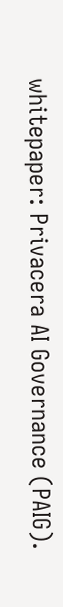whitepaper: Privacera AI Governance (PAIG).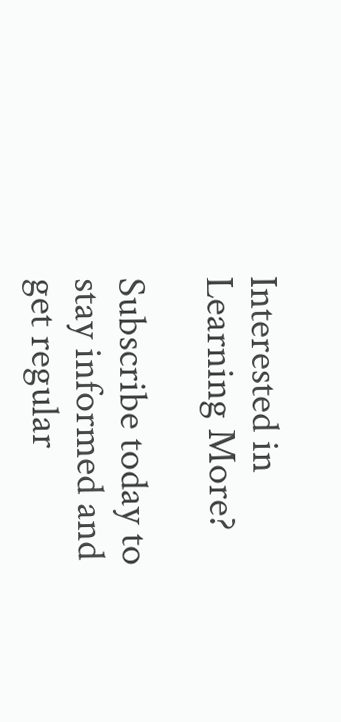Interested in
Learning More?

Subscribe today to stay informed and get regular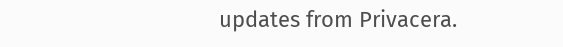updates from Privacera.